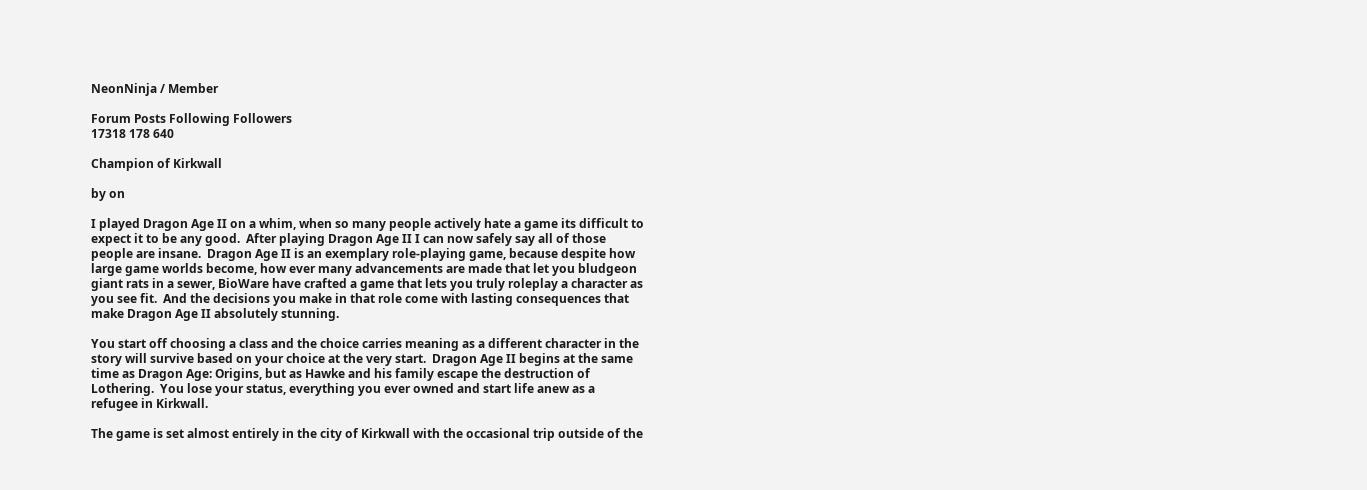NeonNinja / Member

Forum Posts Following Followers
17318 178 640

Champion of Kirkwall

by on

I played Dragon Age II on a whim, when so many people actively hate a game its difficult to expect it to be any good.  After playing Dragon Age II I can now safely say all of those people are insane.  Dragon Age II is an exemplary role-playing game, because despite how large game worlds become, how ever many advancements are made that let you bludgeon giant rats in a sewer, BioWare have crafted a game that lets you truly roleplay a character as you see fit.  And the decisions you make in that role come with lasting consequences that make Dragon Age II absolutely stunning.

You start off choosing a class and the choice carries meaning as a different character in the story will survive based on your choice at the very start.  Dragon Age II begins at the same time as Dragon Age: Origins, but as Hawke and his family escape the destruction of Lothering.  You lose your status, everything you ever owned and start life anew as a refugee in Kirkwall.

The game is set almost entirely in the city of Kirkwall with the occasional trip outside of the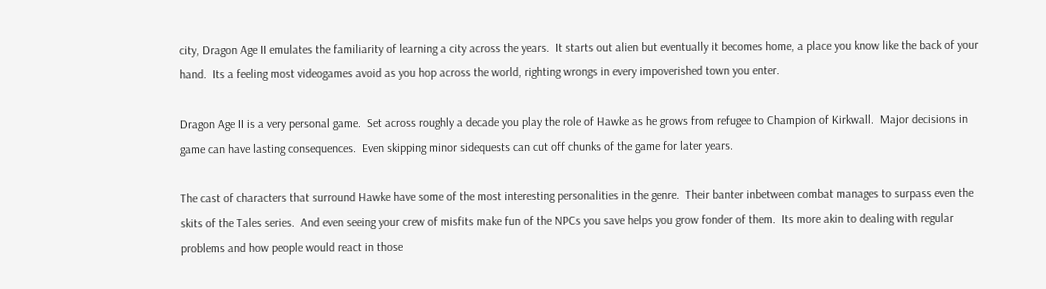city, Dragon Age II emulates the familiarity of learning a city across the years.  It starts out alien but eventually it becomes home, a place you know like the back of your hand.  Its a feeling most videogames avoid as you hop across the world, righting wrongs in every impoverished town you enter.

Dragon Age II is a very personal game.  Set across roughly a decade you play the role of Hawke as he grows from refugee to Champion of Kirkwall.  Major decisions in game can have lasting consequences.  Even skipping minor sidequests can cut off chunks of the game for later years.

The cast of characters that surround Hawke have some of the most interesting personalities in the genre.  Their banter inbetween combat manages to surpass even the skits of the Tales series.  And even seeing your crew of misfits make fun of the NPCs you save helps you grow fonder of them.  Its more akin to dealing with regular problems and how people would react in those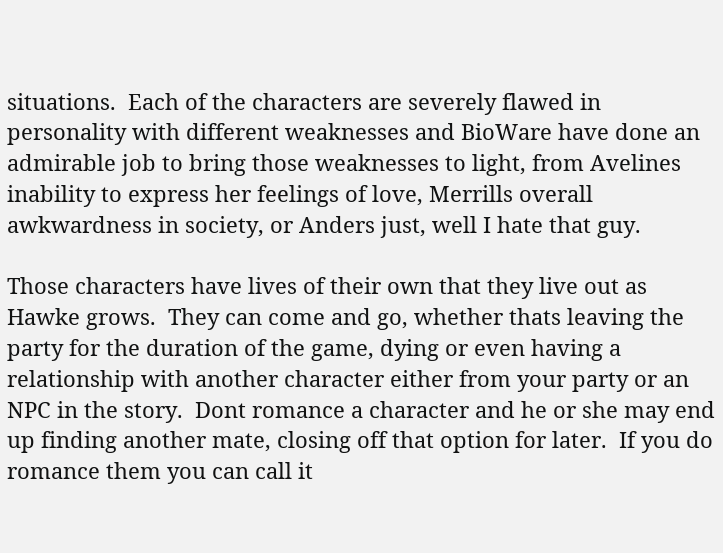situations.  Each of the characters are severely flawed in personality with different weaknesses and BioWare have done an admirable job to bring those weaknesses to light, from Avelines inability to express her feelings of love, Merrills overall awkwardness in society, or Anders just, well I hate that guy.

Those characters have lives of their own that they live out as Hawke grows.  They can come and go, whether thats leaving the party for the duration of the game, dying or even having a relationship with another character either from your party or an NPC in the story.  Dont romance a character and he or she may end up finding another mate, closing off that option for later.  If you do romance them you can call it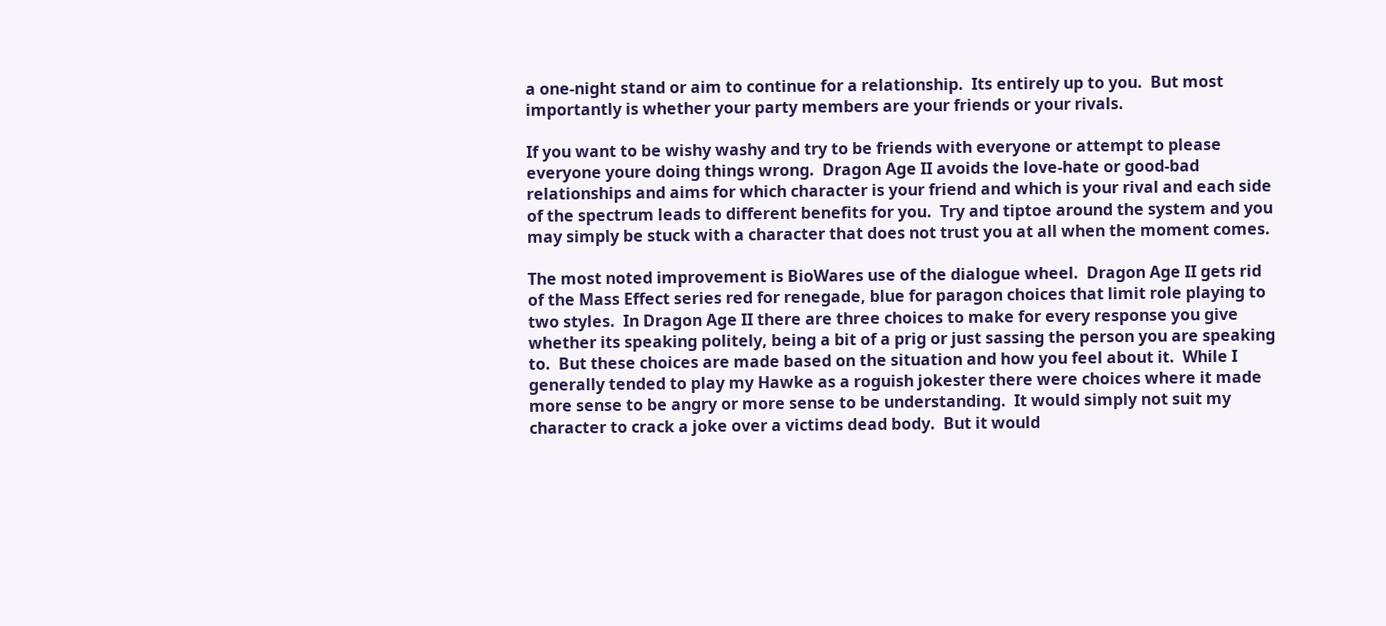a one-night stand or aim to continue for a relationship.  Its entirely up to you.  But most importantly is whether your party members are your friends or your rivals.

If you want to be wishy washy and try to be friends with everyone or attempt to please everyone youre doing things wrong.  Dragon Age II avoids the love-hate or good-bad relationships and aims for which character is your friend and which is your rival and each side of the spectrum leads to different benefits for you.  Try and tiptoe around the system and you may simply be stuck with a character that does not trust you at all when the moment comes.

The most noted improvement is BioWares use of the dialogue wheel.  Dragon Age II gets rid of the Mass Effect series red for renegade, blue for paragon choices that limit role playing to two styles.  In Dragon Age II there are three choices to make for every response you give whether its speaking politely, being a bit of a prig or just sassing the person you are speaking to.  But these choices are made based on the situation and how you feel about it.  While I generally tended to play my Hawke as a roguish jokester there were choices where it made more sense to be angry or more sense to be understanding.  It would simply not suit my character to crack a joke over a victims dead body.  But it would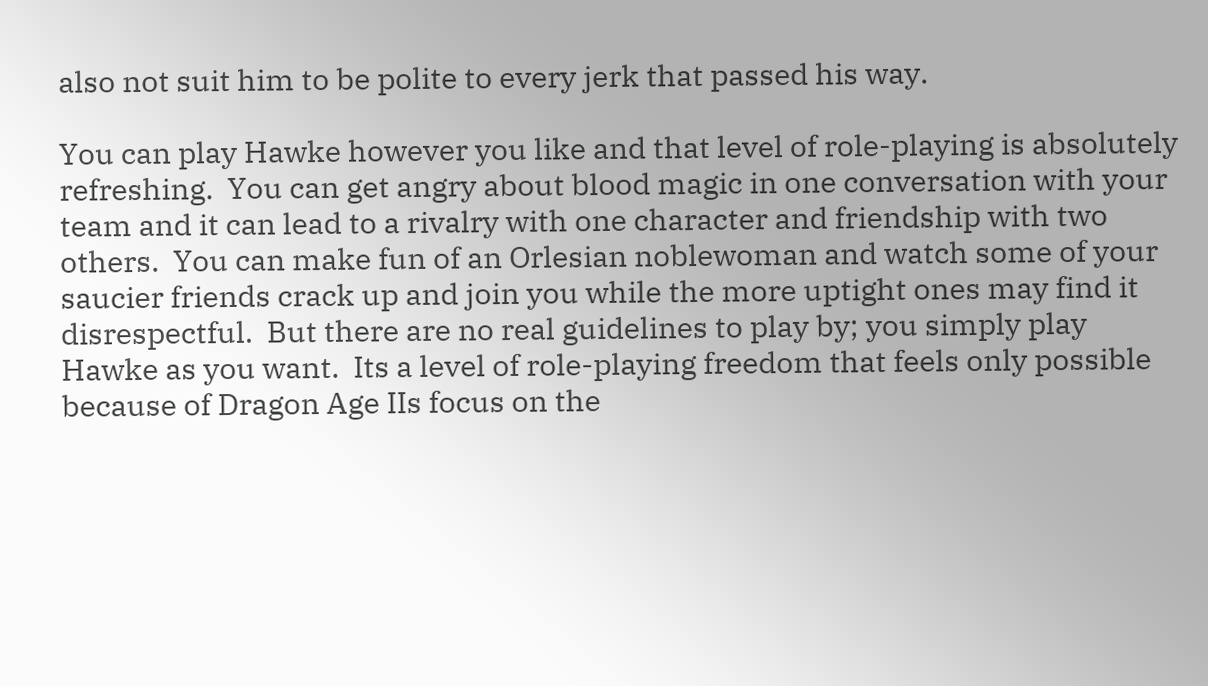also not suit him to be polite to every jerk that passed his way.

You can play Hawke however you like and that level of role-playing is absolutely refreshing.  You can get angry about blood magic in one conversation with your team and it can lead to a rivalry with one character and friendship with two others.  You can make fun of an Orlesian noblewoman and watch some of your saucier friends crack up and join you while the more uptight ones may find it disrespectful.  But there are no real guidelines to play by; you simply play Hawke as you want.  Its a level of role-playing freedom that feels only possible because of Dragon Age IIs focus on the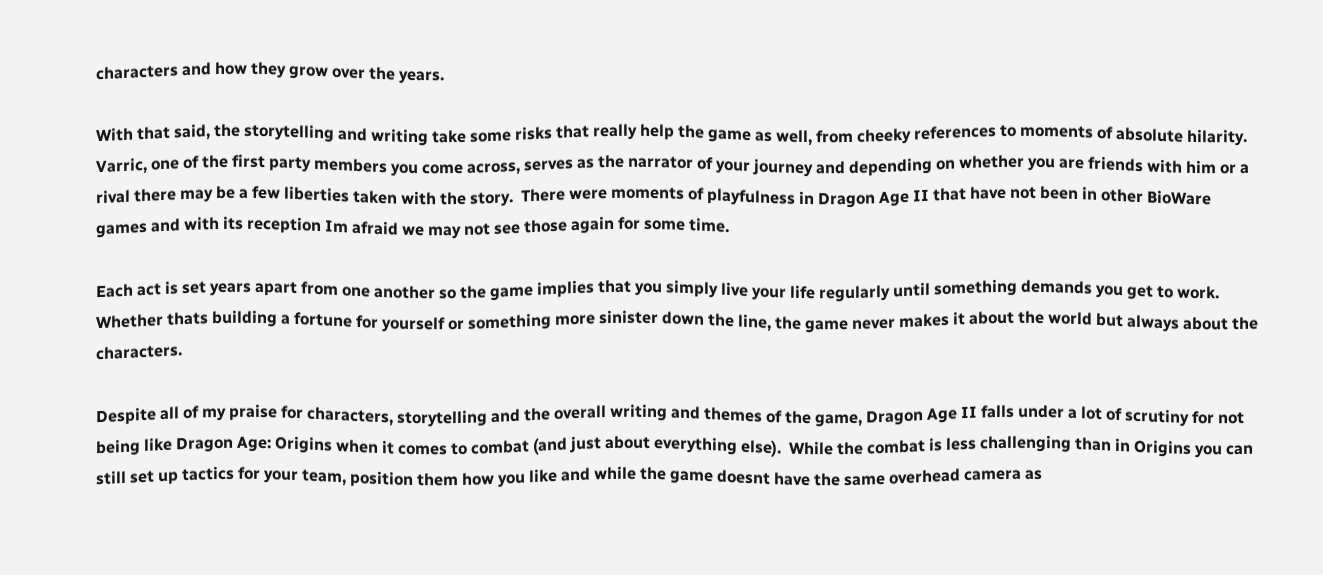characters and how they grow over the years.

With that said, the storytelling and writing take some risks that really help the game as well, from cheeky references to moments of absolute hilarity.  Varric, one of the first party members you come across, serves as the narrator of your journey and depending on whether you are friends with him or a rival there may be a few liberties taken with the story.  There were moments of playfulness in Dragon Age II that have not been in other BioWare games and with its reception Im afraid we may not see those again for some time.

Each act is set years apart from one another so the game implies that you simply live your life regularly until something demands you get to work.  Whether thats building a fortune for yourself or something more sinister down the line, the game never makes it about the world but always about the characters.

Despite all of my praise for characters, storytelling and the overall writing and themes of the game, Dragon Age II falls under a lot of scrutiny for not being like Dragon Age: Origins when it comes to combat (and just about everything else).  While the combat is less challenging than in Origins you can still set up tactics for your team, position them how you like and while the game doesnt have the same overhead camera as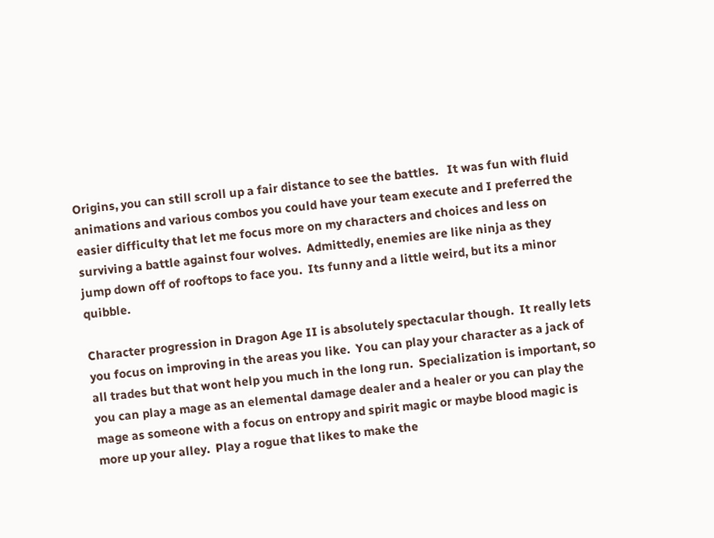Origins, you can still scroll up a fair distance to see the battles.   It was fun with fluid animations and various combos you could have your team execute and I preferred the easier difficulty that let me focus more on my characters and choices and less on surviving a battle against four wolves.  Admittedly, enemies are like ninja as they jump down off of rooftops to face you.  Its funny and a little weird, but its a minor quibble.

Character progression in Dragon Age II is absolutely spectacular though.  It really lets you focus on improving in the areas you like.  You can play your character as a jack of all trades but that wont help you much in the long run.  Specialization is important, so you can play a mage as an elemental damage dealer and a healer or you can play the mage as someone with a focus on entropy and spirit magic or maybe blood magic is more up your alley.  Play a rogue that likes to make the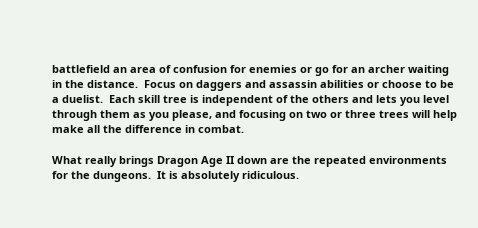battlefield an area of confusion for enemies or go for an archer waiting in the distance.  Focus on daggers and assassin abilities or choose to be a duelist.  Each skill tree is independent of the others and lets you level through them as you please, and focusing on two or three trees will help make all the difference in combat.

What really brings Dragon Age II down are the repeated environments for the dungeons.  It is absolutely ridiculous.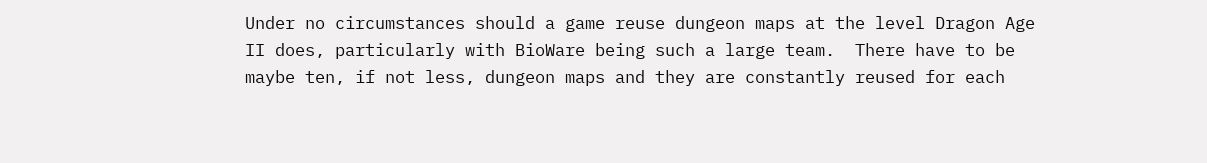Under no circumstances should a game reuse dungeon maps at the level Dragon Age II does, particularly with BioWare being such a large team.  There have to be maybe ten, if not less, dungeon maps and they are constantly reused for each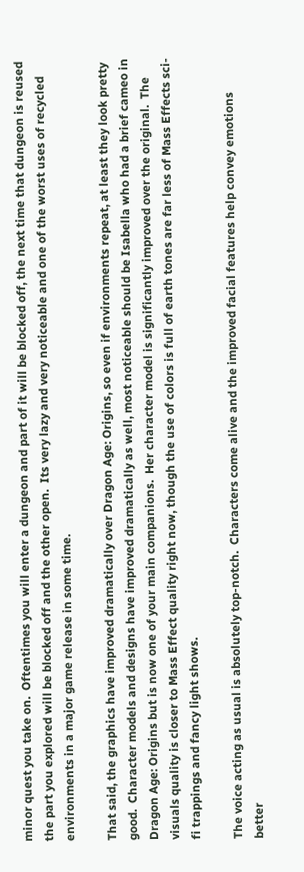minor quest you take on.  Oftentimes you will enter a dungeon and part of it will be blocked off, the next time that dungeon is reused the part you explored will be blocked off and the other open.  Its very lazy and very noticeable and one of the worst uses of recycled environments in a major game release in some time.

That said, the graphics have improved dramatically over Dragon Age: Origins, so even if environments repeat, at least they look pretty good.  Character models and designs have improved dramatically as well, most noticeable should be Isabella who had a brief cameo in Dragon Age: Origins but is now one of your main companions.  Her character model is significantly improved over the original.  The visuals quality is closer to Mass Effect quality right now, though the use of colors is full of earth tones are far less of Mass Effects sci-fi trappings and fancy light shows.

The voice acting as usual is absolutely top-notch.  Characters come alive and the improved facial features help convey emotions better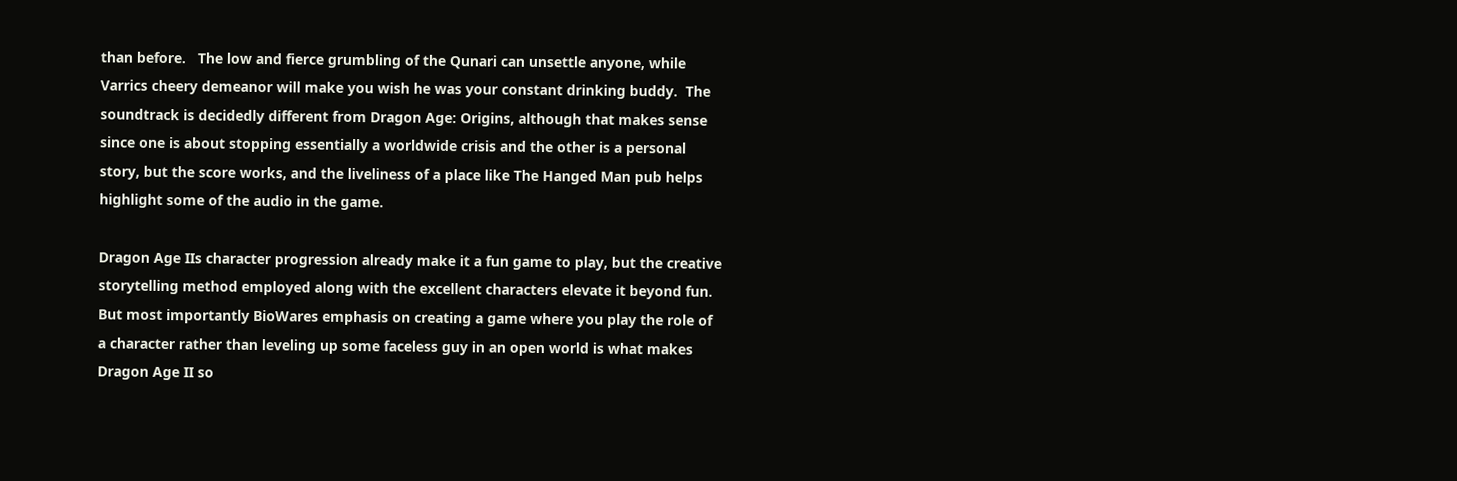than before.   The low and fierce grumbling of the Qunari can unsettle anyone, while Varrics cheery demeanor will make you wish he was your constant drinking buddy.  The soundtrack is decidedly different from Dragon Age: Origins, although that makes sense since one is about stopping essentially a worldwide crisis and the other is a personal story, but the score works, and the liveliness of a place like The Hanged Man pub helps highlight some of the audio in the game.

Dragon Age IIs character progression already make it a fun game to play, but the creative storytelling method employed along with the excellent characters elevate it beyond fun.  But most importantly BioWares emphasis on creating a game where you play the role of a character rather than leveling up some faceless guy in an open world is what makes Dragon Age II so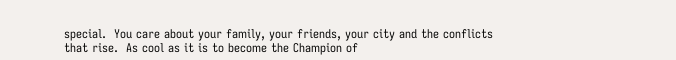special.  You care about your family, your friends, your city and the conflicts that rise.  As cool as it is to become the Champion of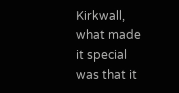Kirkwall, what made it special was that it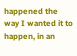happened the way I wanted it to happen, in an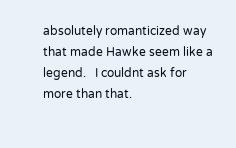absolutely romanticized way that made Hawke seem like a legend.   I couldnt ask for more than that.